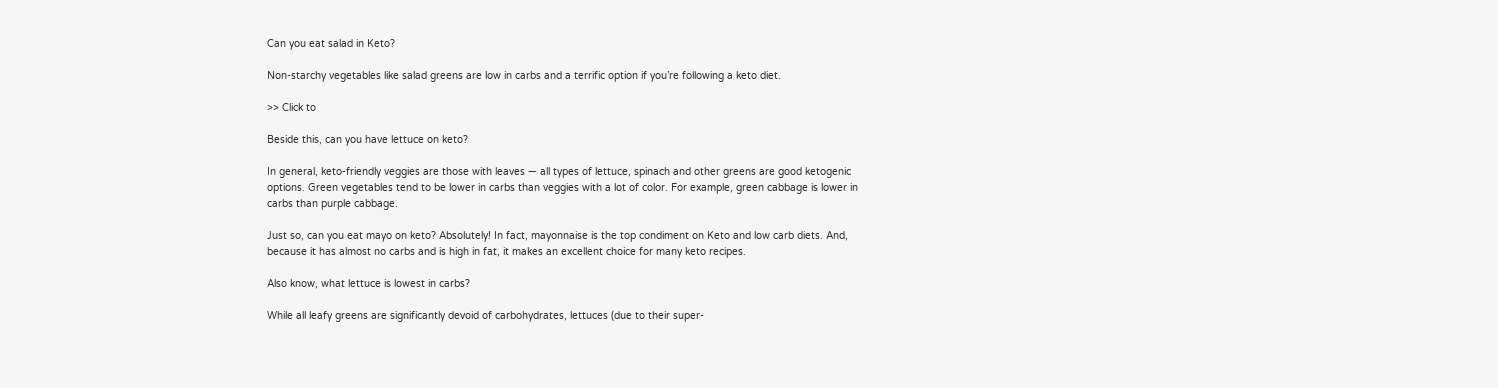Can you eat salad in Keto?

Non-starchy vegetables like salad greens are low in carbs and a terrific option if you’re following a keto diet.

>> Click to

Beside this, can you have lettuce on keto?

In general, keto-friendly veggies are those with leaves — all types of lettuce, spinach and other greens are good ketogenic options. Green vegetables tend to be lower in carbs than veggies with a lot of color. For example, green cabbage is lower in carbs than purple cabbage.

Just so, can you eat mayo on keto? Absolutely! In fact, mayonnaise is the top condiment on Keto and low carb diets. And, because it has almost no carbs and is high in fat, it makes an excellent choice for many keto recipes.

Also know, what lettuce is lowest in carbs?

While all leafy greens are significantly devoid of carbohydrates, lettuces (due to their super-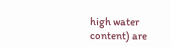high water content) are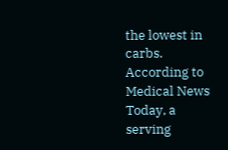the lowest in carbs. According to Medical News Today, a serving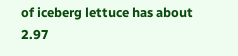of iceberg lettuce has about 2.97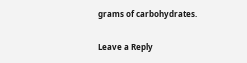grams of carbohydrates.

Leave a Reply